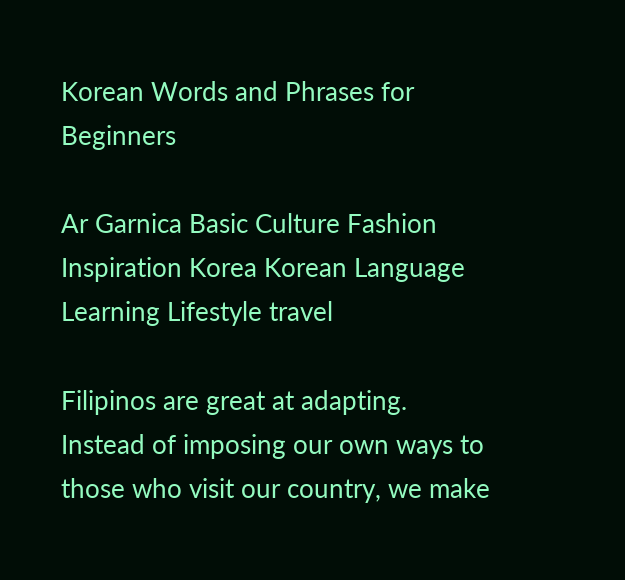Korean Words and Phrases for Beginners

Ar Garnica Basic Culture Fashion Inspiration Korea Korean Language Learning Lifestyle travel

Filipinos are great at adapting. Instead of imposing our own ways to those who visit our country, we make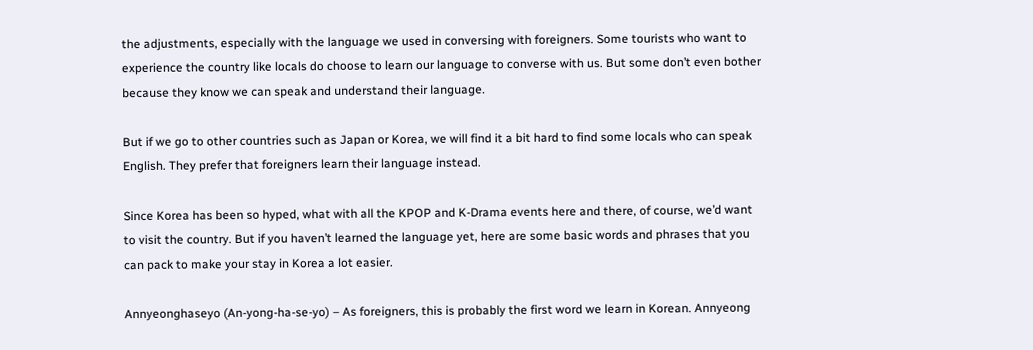the adjustments, especially with the language we used in conversing with foreigners. Some tourists who want to experience the country like locals do choose to learn our language to converse with us. But some don’t even bother because they know we can speak and understand their language.

But if we go to other countries such as Japan or Korea, we will find it a bit hard to find some locals who can speak English. They prefer that foreigners learn their language instead.

Since Korea has been so hyped, what with all the KPOP and K-Drama events here and there, of course, we’d want to visit the country. But if you haven’t learned the language yet, here are some basic words and phrases that you can pack to make your stay in Korea a lot easier.

Annyeonghaseyo (An-yong-ha-se-yo) – As foreigners, this is probably the first word we learn in Korean. Annyeong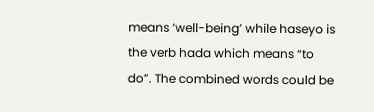means ‘well-being’ while haseyo is the verb hada which means “to do”. The combined words could be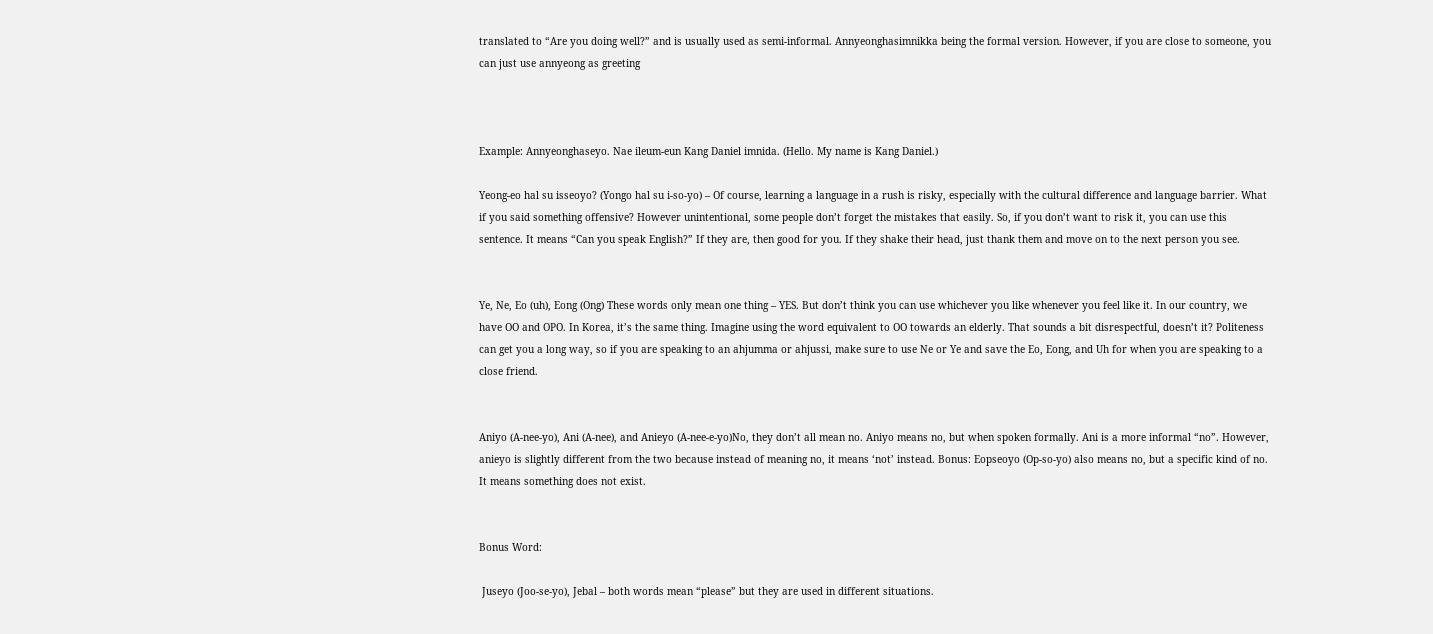translated to “Are you doing well?” and is usually used as semi-informal. Annyeonghasimnikka being the formal version. However, if you are close to someone, you can just use annyeong as greeting



Example: Annyeonghaseyo. Nae ileum-eun Kang Daniel imnida. (Hello. My name is Kang Daniel.)

Yeong-eo hal su isseoyo? (Yongo hal su i-so-yo) – Of course, learning a language in a rush is risky, especially with the cultural difference and language barrier. What if you said something offensive? However unintentional, some people don’t forget the mistakes that easily. So, if you don’t want to risk it, you can use this sentence. It means “Can you speak English?” If they are, then good for you. If they shake their head, just thank them and move on to the next person you see.


Ye, Ne, Eo (uh), Eong (Ong) These words only mean one thing – YES. But don’t think you can use whichever you like whenever you feel like it. In our country, we have OO and OPO. In Korea, it’s the same thing. Imagine using the word equivalent to OO towards an elderly. That sounds a bit disrespectful, doesn’t it? Politeness can get you a long way, so if you are speaking to an ahjumma or ahjussi, make sure to use Ne or Ye and save the Eo, Eong, and Uh for when you are speaking to a close friend.


Aniyo (A-nee-yo), Ani (A-nee), and Anieyo (A-nee-e-yo)No, they don’t all mean no. Aniyo means no, but when spoken formally. Ani is a more informal “no”. However, anieyo is slightly different from the two because instead of meaning no, it means ‘not’ instead. Bonus: Eopseoyo (Op-so-yo) also means no, but a specific kind of no. It means something does not exist.


Bonus Word:

 Juseyo (Joo-se-yo), Jebal – both words mean “please” but they are used in different situations.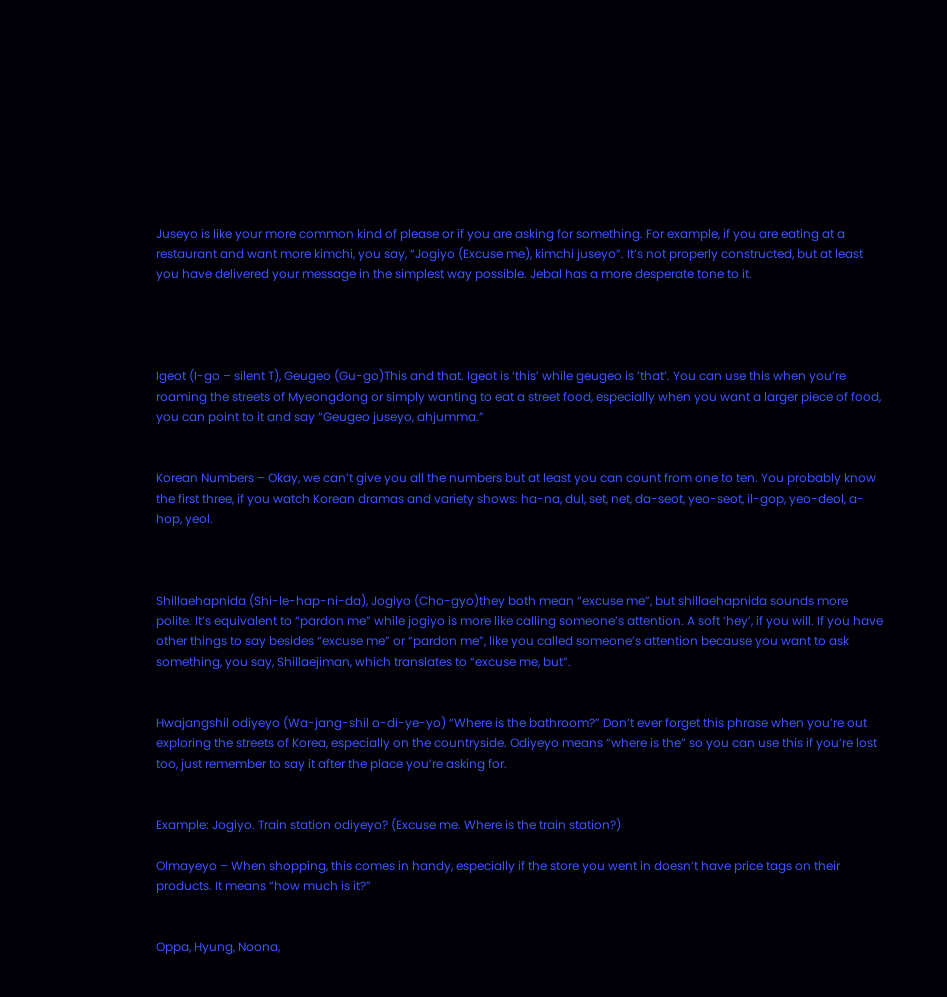Juseyo is like your more common kind of please or if you are asking for something. For example, if you are eating at a restaurant and want more kimchi, you say, “Jogiyo (Excuse me), kimchi juseyo”. It’s not properly constructed, but at least you have delivered your message in the simplest way possible. Jebal has a more desperate tone to it.




Igeot (I-go – silent T), Geugeo (Gu-go)This and that. Igeot is ‘this’ while geugeo is ‘that’. You can use this when you’re roaming the streets of Myeongdong or simply wanting to eat a street food, especially when you want a larger piece of food, you can point to it and say “Geugeo juseyo, ahjumma.”


Korean Numbers – Okay, we can’t give you all the numbers but at least you can count from one to ten. You probably know the first three, if you watch Korean dramas and variety shows: ha-na, dul, set, net, da-seot, yeo-seot, il-gop, yeo-deol, a-hop, yeol.



Shillaehapnida (Shi-le-hap-ni-da), Jogiyo (Cho-gyo)they both mean “excuse me”, but shillaehapnida sounds more polite. It’s equivalent to “pardon me” while jogiyo is more like calling someone’s attention. A soft ‘hey’, if you will. If you have other things to say besides “excuse me” or “pardon me”, like you called someone’s attention because you want to ask something, you say, Shillaejiman, which translates to “excuse me, but”.


Hwajangshil odiyeyo (Wa-jang-shil o-di-ye-yo) “Where is the bathroom?” Don’t ever forget this phrase when you’re out exploring the streets of Korea, especially on the countryside. Odiyeyo means “where is the” so you can use this if you’re lost too, just remember to say it after the place you’re asking for.


Example: Jogiyo. Train station odiyeyo? (Excuse me. Where is the train station?)

Olmayeyo – When shopping, this comes in handy, especially if the store you went in doesn’t have price tags on their products. It means “how much is it?”


Oppa, Hyung, Noona,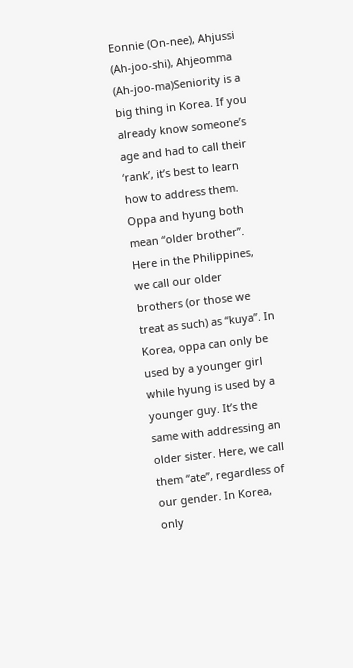Eonnie (On-nee), Ahjussi (Ah-joo-shi), Ahjeomma (Ah-joo-ma)Seniority is a big thing in Korea. If you already know someone’s age and had to call their ‘rank’, it’s best to learn how to address them. Oppa and hyung both mean “older brother”. Here in the Philippines, we call our older brothers (or those we treat as such) as “kuya”. In Korea, oppa can only be used by a younger girl while hyung is used by a younger guy. It’s the same with addressing an older sister. Here, we call them “ate”, regardless of our gender. In Korea, only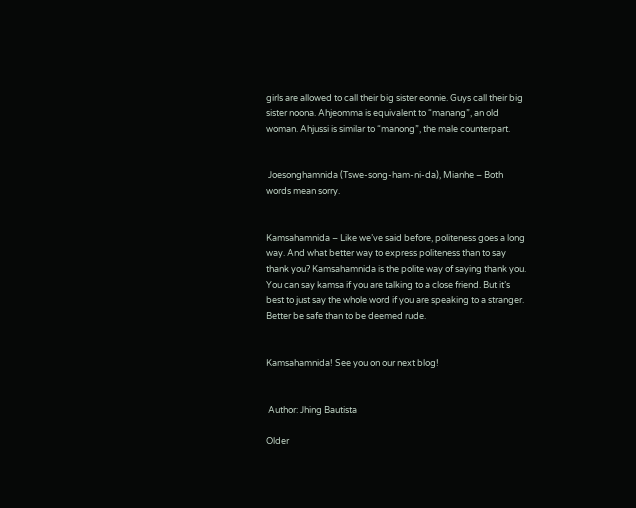girls are allowed to call their big sister eonnie. Guys call their big sister noona. Ahjeomma is equivalent to “manang”, an old woman. Ahjussi is similar to “manong”, the male counterpart.


 Joesonghamnida (Tswe-song-ham-ni-da), Mianhe – Both words mean sorry.


Kamsahamnida – Like we’ve said before, politeness goes a long way. And what better way to express politeness than to say thank you? Kamsahamnida is the polite way of saying thank you. You can say kamsa if you are talking to a close friend. But it’s best to just say the whole word if you are speaking to a stranger. Better be safe than to be deemed rude.


Kamsahamnida! See you on our next blog!


 Author: Jhing Bautista

Older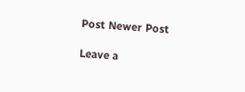Post Newer Post

Leave a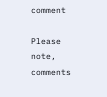comment

Please note, comments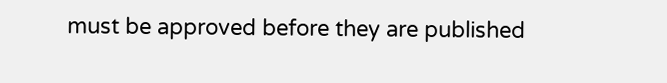must be approved before they are published